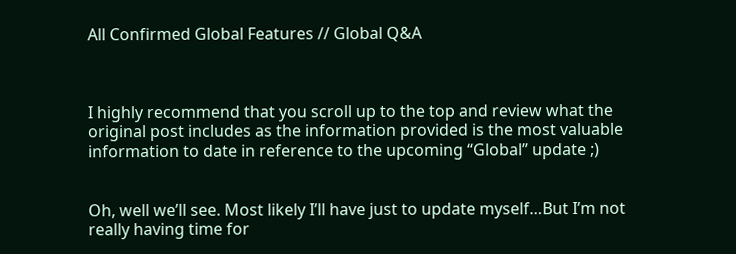All Confirmed Global Features // Global Q&A



I highly recommend that you scroll up to the top and review what the original post includes as the information provided is the most valuable information to date in reference to the upcoming “Global” update ;)


Oh, well we’ll see. Most likely I’ll have just to update myself…But I’m not really having time for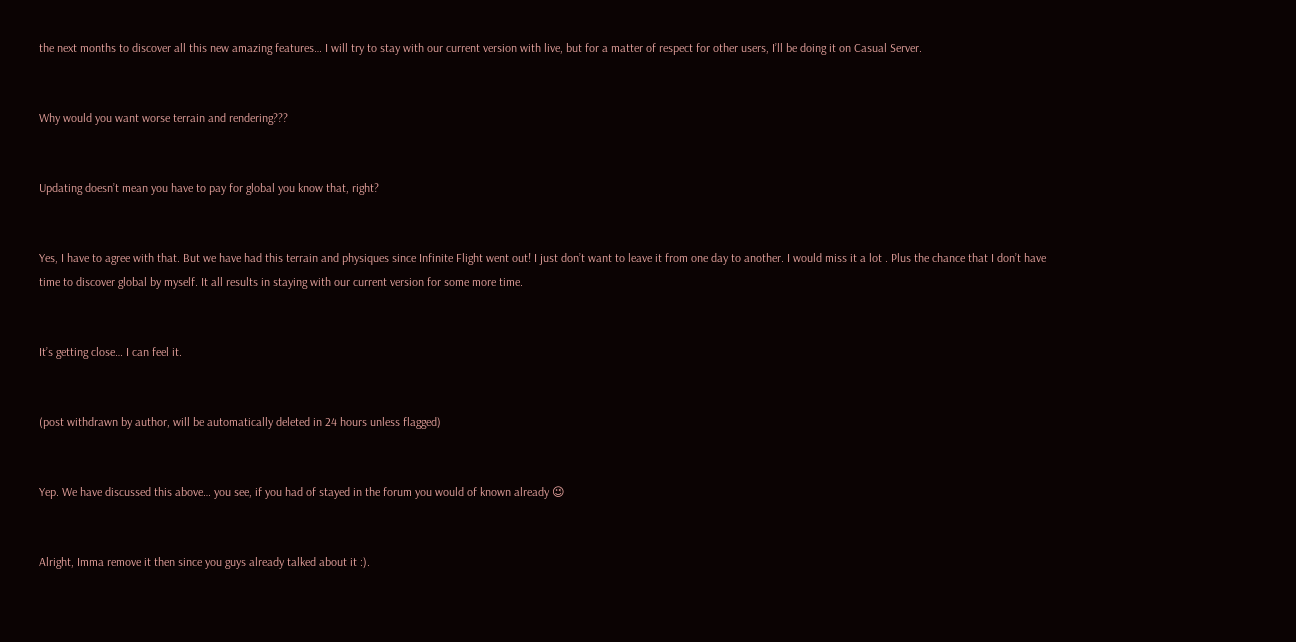the next months to discover all this new amazing features… I will try to stay with our current version with live, but for a matter of respect for other users, I’ll be doing it on Casual Server.


Why would you want worse terrain and rendering???


Updating doesn’t mean you have to pay for global you know that, right?


Yes, I have to agree with that. But we have had this terrain and physiques since Infinite Flight went out! I just don’t want to leave it from one day to another. I would miss it a lot . Plus the chance that I don’t have time to discover global by myself. It all results in staying with our current version for some more time.


It’s getting close… I can feel it.


(post withdrawn by author, will be automatically deleted in 24 hours unless flagged)


Yep. We have discussed this above… you see, if you had of stayed in the forum you would of known already 😉


Alright, Imma remove it then since you guys already talked about it :).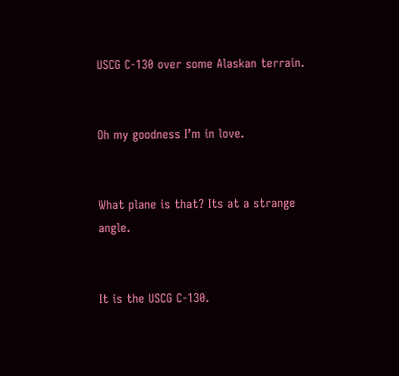USCG C-130 over some Alaskan terrain.


Oh my goodness I’m in love.


What plane is that? Its at a strange angle.


It is the USCG C-130.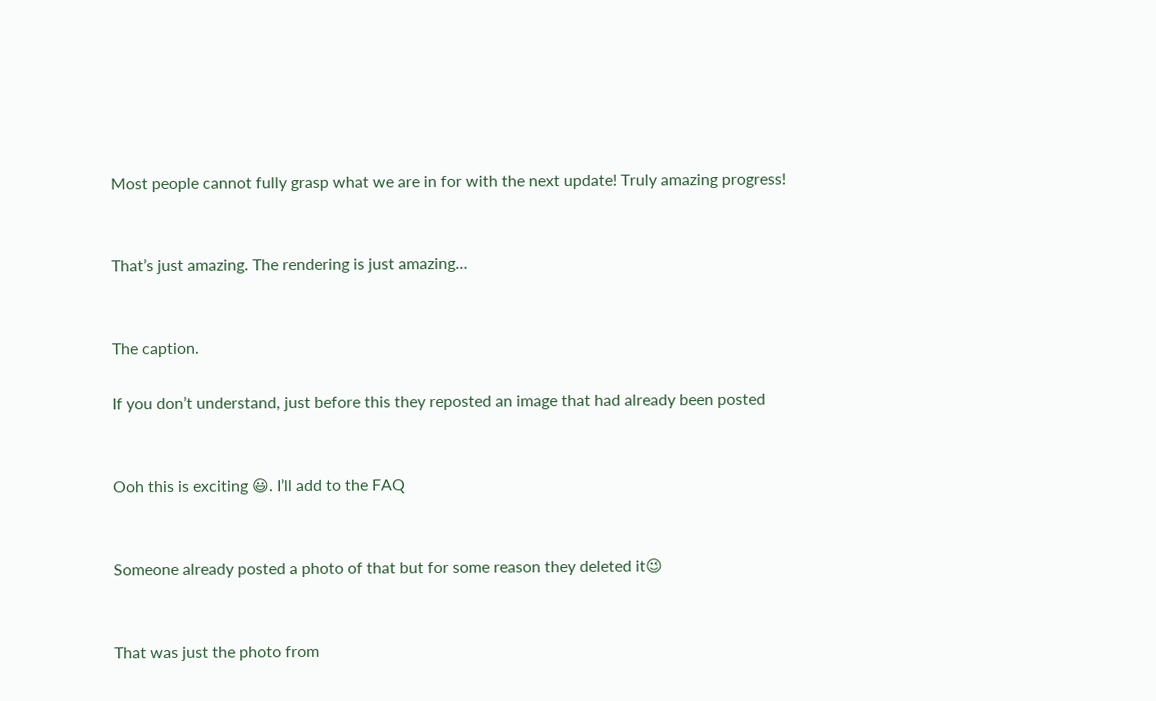Most people cannot fully grasp what we are in for with the next update! Truly amazing progress!


That’s just amazing. The rendering is just amazing…


The caption.

If you don’t understand, just before this they reposted an image that had already been posted


Ooh this is exciting 😃. I’ll add to the FAQ


Someone already posted a photo of that but for some reason they deleted it😉


That was just the photo from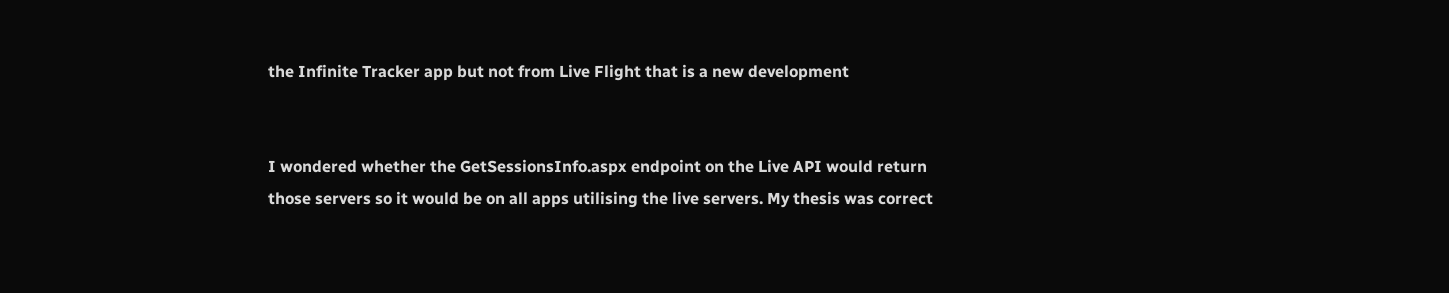the Infinite Tracker app but not from Live Flight that is a new development


I wondered whether the GetSessionsInfo.aspx endpoint on the Live API would return those servers so it would be on all apps utilising the live servers. My thesis was correct